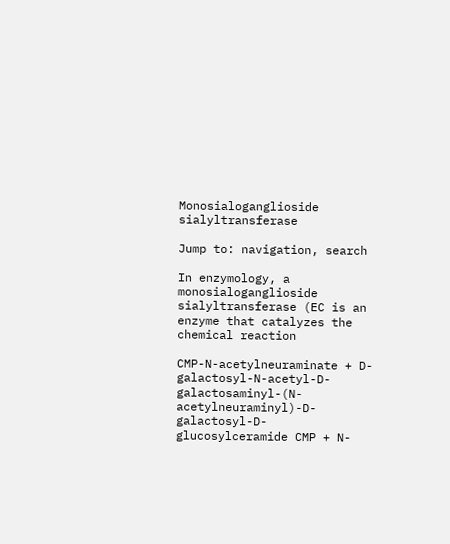Monosialoganglioside sialyltransferase

Jump to: navigation, search

In enzymology, a monosialoganglioside sialyltransferase (EC is an enzyme that catalyzes the chemical reaction

CMP-N-acetylneuraminate + D-galactosyl-N-acetyl-D-galactosaminyl-(N-acetylneuraminyl)-D- galactosyl-D-glucosylceramide CMP + N-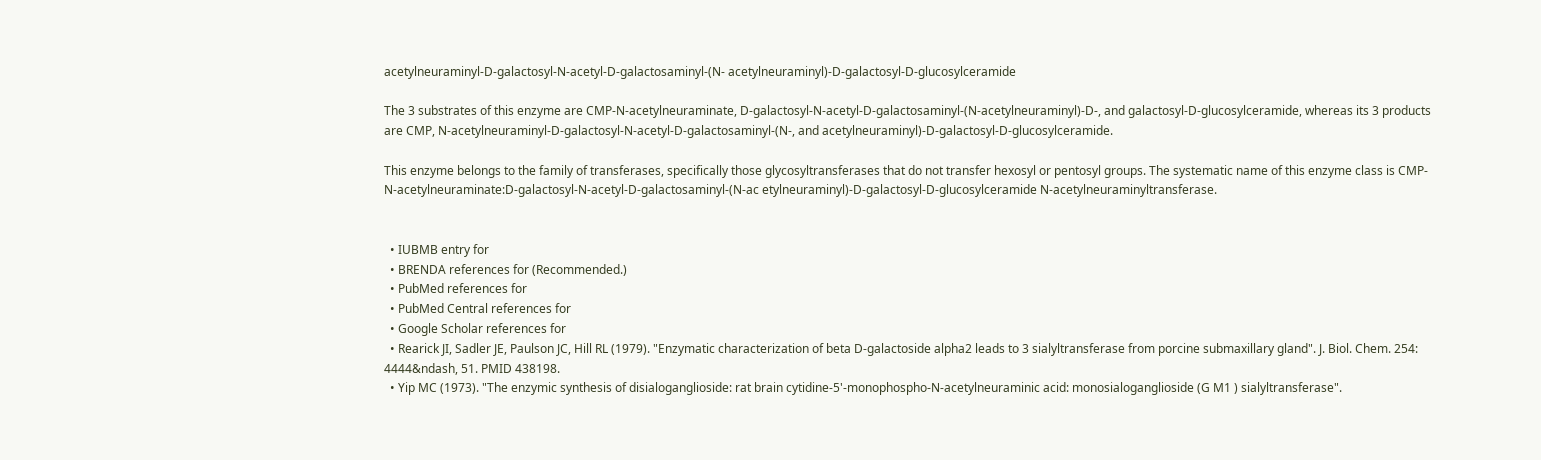acetylneuraminyl-D-galactosyl-N-acetyl-D-galactosaminyl-(N- acetylneuraminyl)-D-galactosyl-D-glucosylceramide

The 3 substrates of this enzyme are CMP-N-acetylneuraminate, D-galactosyl-N-acetyl-D-galactosaminyl-(N-acetylneuraminyl)-D-, and galactosyl-D-glucosylceramide, whereas its 3 products are CMP, N-acetylneuraminyl-D-galactosyl-N-acetyl-D-galactosaminyl-(N-, and acetylneuraminyl)-D-galactosyl-D-glucosylceramide.

This enzyme belongs to the family of transferases, specifically those glycosyltransferases that do not transfer hexosyl or pentosyl groups. The systematic name of this enzyme class is CMP-N-acetylneuraminate:D-galactosyl-N-acetyl-D-galactosaminyl-(N-ac etylneuraminyl)-D-galactosyl-D-glucosylceramide N-acetylneuraminyltransferase.


  • IUBMB entry for
  • BRENDA references for (Recommended.)
  • PubMed references for
  • PubMed Central references for
  • Google Scholar references for
  • Rearick JI, Sadler JE, Paulson JC, Hill RL (1979). "Enzymatic characterization of beta D-galactoside alpha2 leads to 3 sialyltransferase from porcine submaxillary gland". J. Biol. Chem. 254: 4444&ndash, 51. PMID 438198.
  • Yip MC (1973). "The enzymic synthesis of disialoganglioside: rat brain cytidine-5'-monophospho-N-acetylneuraminic acid: monosialoganglioside (G M1 ) sialyltransferase".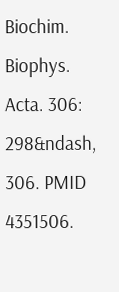Biochim. Biophys. Acta. 306: 298&ndash, 306. PMID 4351506.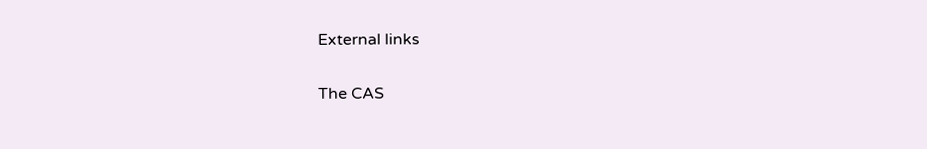External links

The CAS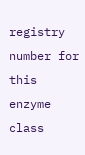registry number for this enzyme class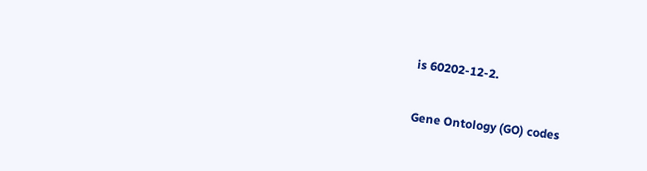is 60202-12-2.

Gene Ontology (GO) codes